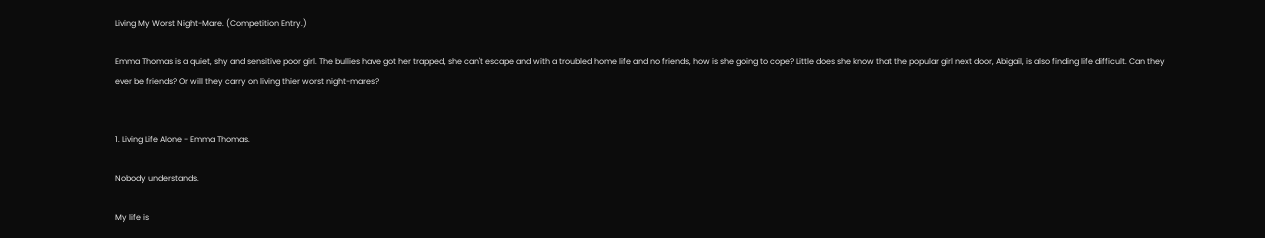Living My Worst Night-Mare. (Competition Entry.)

Emma Thomas is a quiet, shy and sensitive poor girl. The bullies have got her trapped, she can't escape and with a troubled home life and no friends, how is she going to cope? Little does she know that the popular girl next door, Abigail, is also finding life difficult. Can they ever be friends? Or will they carry on living thier worst night-mares?


1. Living Life Alone - Emma Thomas.

Nobody understands.

My life is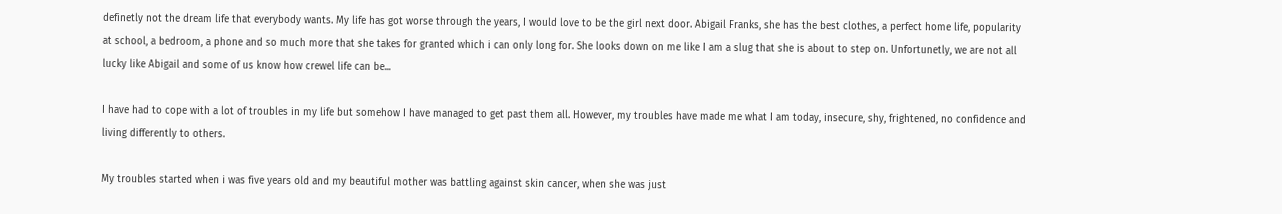definetly not the dream life that everybody wants. My life has got worse through the years, I would love to be the girl next door. Abigail Franks, she has the best clothes, a perfect home life, popularity at school, a bedroom, a phone and so much more that she takes for granted which i can only long for. She looks down on me like I am a slug that she is about to step on. Unfortunetly, we are not all lucky like Abigail and some of us know how crewel life can be...

I have had to cope with a lot of troubles in my life but somehow I have managed to get past them all. However, my troubles have made me what I am today, insecure, shy, frightened, no confidence and living differently to others.

My troubles started when i was five years old and my beautiful mother was battling against skin cancer, when she was just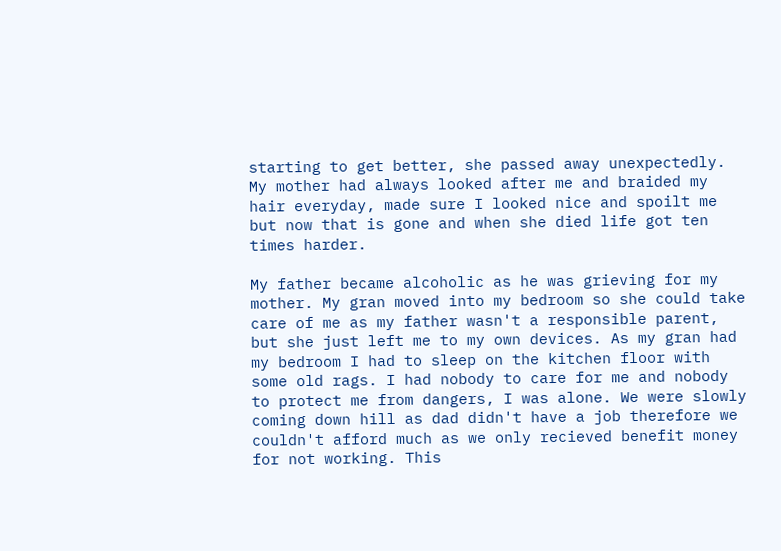starting to get better, she passed away unexpectedly. My mother had always looked after me and braided my hair everyday, made sure I looked nice and spoilt me but now that is gone and when she died life got ten times harder.

My father became alcoholic as he was grieving for my mother. My gran moved into my bedroom so she could take care of me as my father wasn't a responsible parent, but she just left me to my own devices. As my gran had my bedroom I had to sleep on the kitchen floor with some old rags. I had nobody to care for me and nobody to protect me from dangers, I was alone. We were slowly coming down hill as dad didn't have a job therefore we couldn't afford much as we only recieved benefit money for not working. This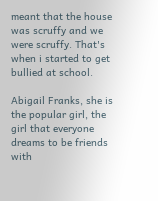meant that the house was scruffy and we were scruffy. That's when i started to get bullied at school.

Abigail Franks, she is the popular girl, the girl that everyone dreams to be friends with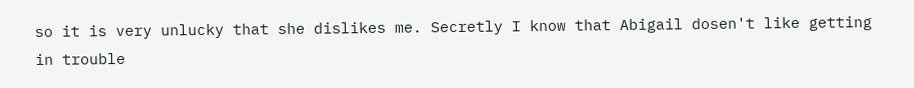so it is very unlucky that she dislikes me. Secretly I know that Abigail dosen't like getting in trouble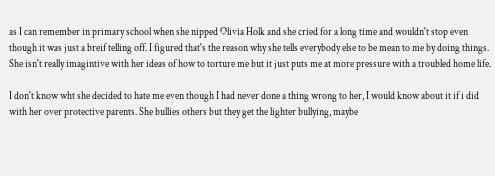as I can remember in primary school when she nipped Olivia Holk and she cried for a long time and wouldn't stop even though it was just a breif telling off. I figured that's the reason why she tells everybody else to be mean to me by doing things. She isn't really imagintive with her ideas of how to torture me but it just puts me at more pressure with a troubled home life.

I don't know wht she decided to hate me even though I had never done a thing wrong to her, I would know about it if i did with her over protective parents. She bullies others but they get the lighter bullying, maybe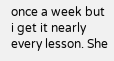once a week but i get it nearly every lesson. She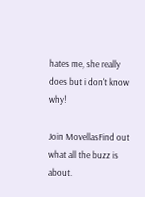hates me, she really does but i don't know why!

Join MovellasFind out what all the buzz is about.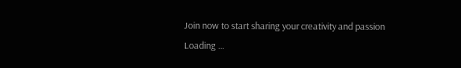Join now to start sharing your creativity and passion
Loading ...